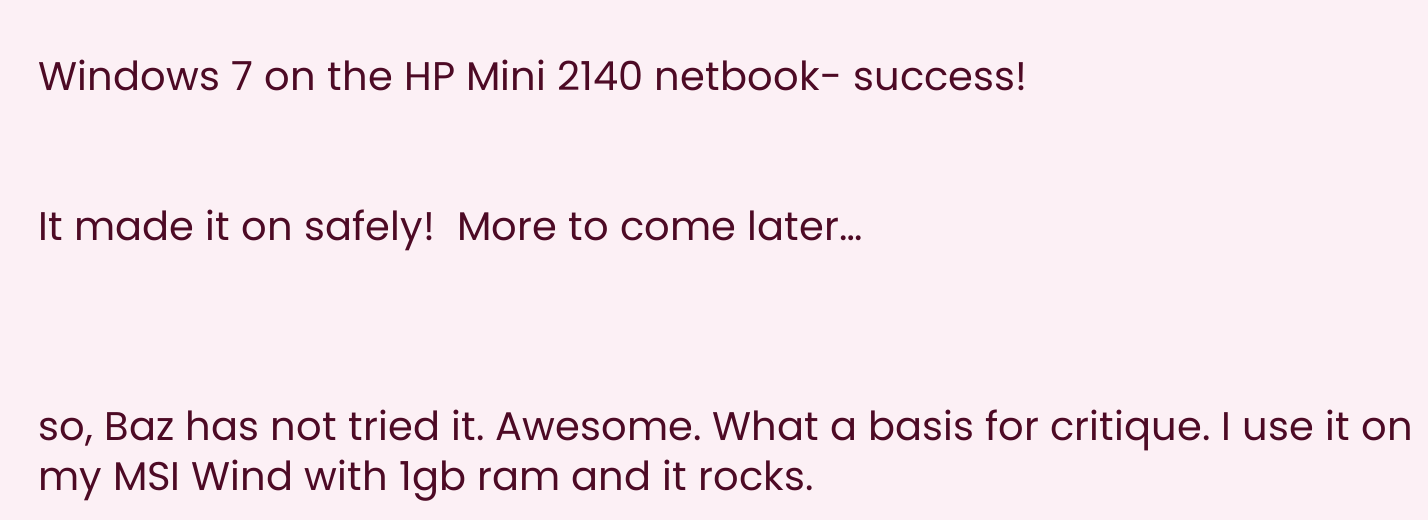Windows 7 on the HP Mini 2140 netbook- success!


It made it on safely!  More to come later…



so, Baz has not tried it. Awesome. What a basis for critique. I use it on my MSI Wind with 1gb ram and it rocks.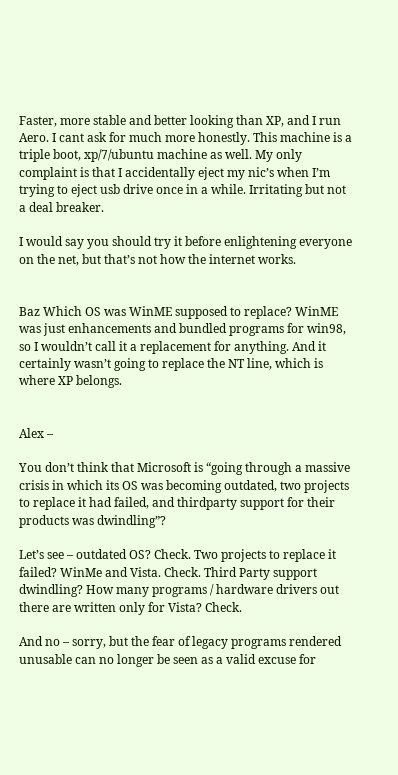Faster, more stable and better looking than XP, and I run Aero. I cant ask for much more honestly. This machine is a triple boot, xp/7/ubuntu machine as well. My only complaint is that I accidentally eject my nic’s when I’m trying to eject usb drive once in a while. Irritating but not a deal breaker.

I would say you should try it before enlightening everyone on the net, but that’s not how the internet works.


Baz Which OS was WinME supposed to replace? WinME was just enhancements and bundled programs for win98, so I wouldn’t call it a replacement for anything. And it certainly wasn’t going to replace the NT line, which is where XP belongs.


Alex –

You don’t think that Microsoft is “going through a massive crisis in which its OS was becoming outdated, two projects to replace it had failed, and thirdparty support for their products was dwindling”?

Let’s see – outdated OS? Check. Two projects to replace it failed? WinMe and Vista. Check. Third Party support dwindling? How many programs / hardware drivers out there are written only for Vista? Check.

And no – sorry, but the fear of legacy programs rendered unusable can no longer be seen as a valid excuse for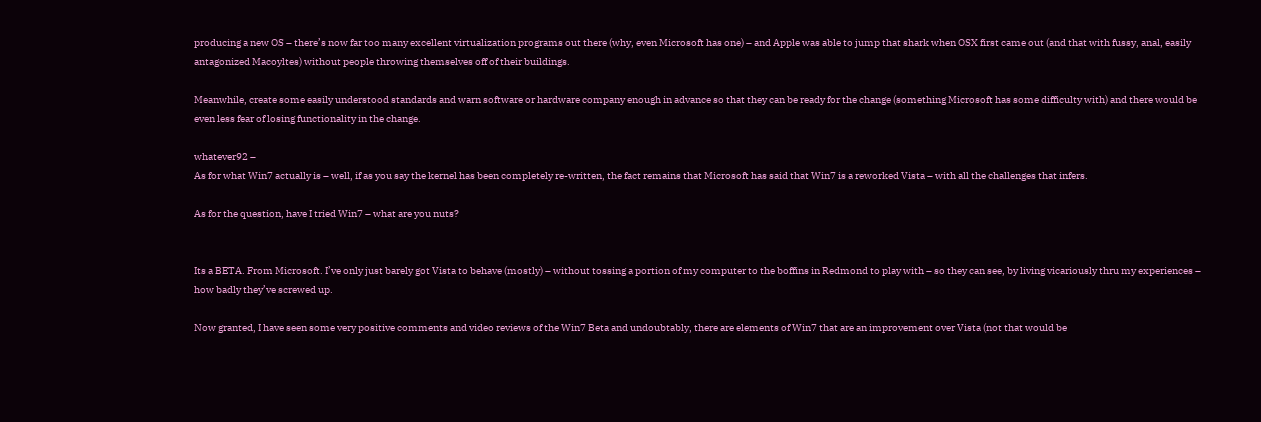producing a new OS – there’s now far too many excellent virtualization programs out there (why, even Microsoft has one) – and Apple was able to jump that shark when OSX first came out (and that with fussy, anal, easily antagonized Macoyltes) without people throwing themselves off of their buildings.

Meanwhile, create some easily understood standards and warn software or hardware company enough in advance so that they can be ready for the change (something Microsoft has some difficulty with) and there would be even less fear of losing functionality in the change.

whatever92 –
As for what Win7 actually is – well, if as you say the kernel has been completely re-written, the fact remains that Microsoft has said that Win7 is a reworked Vista – with all the challenges that infers.

As for the question, have I tried Win7 – what are you nuts?


Its a BETA. From Microsoft. I’ve only just barely got Vista to behave (mostly) – without tossing a portion of my computer to the boffins in Redmond to play with – so they can see, by living vicariously thru my experiences – how badly they’ve screwed up.

Now granted, I have seen some very positive comments and video reviews of the Win7 Beta and undoubtably, there are elements of Win7 that are an improvement over Vista (not that would be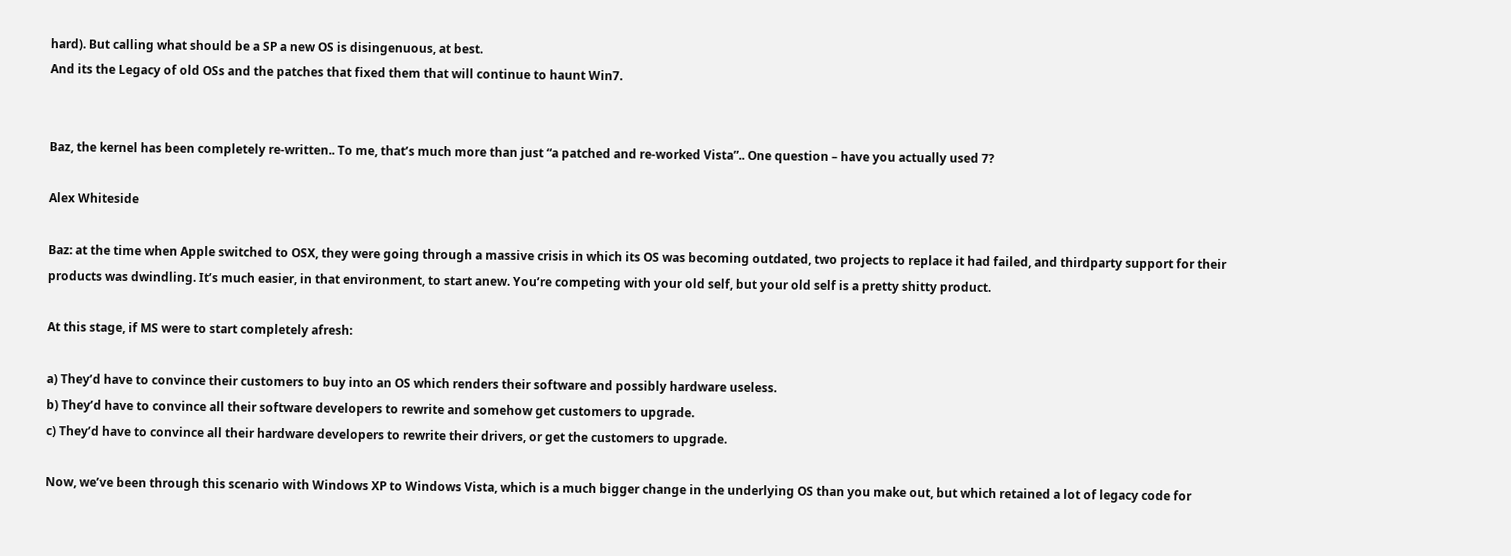hard). But calling what should be a SP a new OS is disingenuous, at best.
And its the Legacy of old OSs and the patches that fixed them that will continue to haunt Win7.


Baz, the kernel has been completely re-written.. To me, that’s much more than just “a patched and re-worked Vista”.. One question – have you actually used 7?

Alex Whiteside

Baz: at the time when Apple switched to OSX, they were going through a massive crisis in which its OS was becoming outdated, two projects to replace it had failed, and thirdparty support for their products was dwindling. It’s much easier, in that environment, to start anew. You’re competing with your old self, but your old self is a pretty shitty product.

At this stage, if MS were to start completely afresh:

a) They’d have to convince their customers to buy into an OS which renders their software and possibly hardware useless.
b) They’d have to convince all their software developers to rewrite and somehow get customers to upgrade.
c) They’d have to convince all their hardware developers to rewrite their drivers, or get the customers to upgrade.

Now, we’ve been through this scenario with Windows XP to Windows Vista, which is a much bigger change in the underlying OS than you make out, but which retained a lot of legacy code for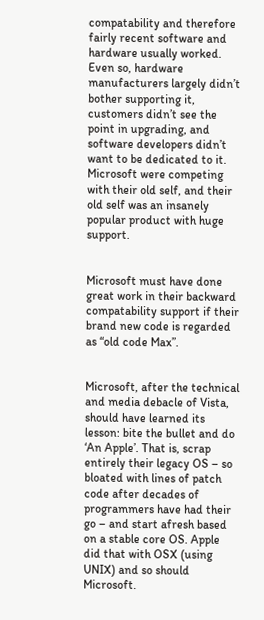compatability and therefore fairly recent software and hardware usually worked. Even so, hardware manufacturers largely didn’t bother supporting it, customers didn’t see the point in upgrading, and software developers didn’t want to be dedicated to it. Microsoft were competing with their old self, and their old self was an insanely popular product with huge support.


Microsoft must have done great work in their backward compatability support if their brand new code is regarded as “old code Max”.


Microsoft, after the technical and media debacle of Vista, should have learned its lesson: bite the bullet and do ‘An Apple’. That is, scrap entirely their legacy OS – so bloated with lines of patch code after decades of programmers have had their go – and start afresh based on a stable core OS. Apple did that with OSX (using UNIX) and so should Microsoft.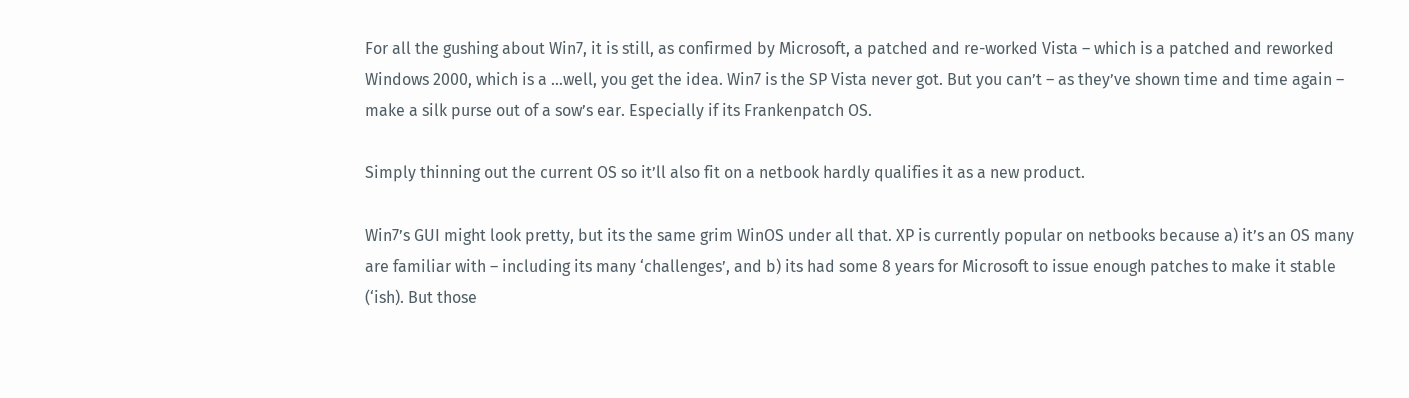For all the gushing about Win7, it is still, as confirmed by Microsoft, a patched and re-worked Vista – which is a patched and reworked Windows 2000, which is a …well, you get the idea. Win7 is the SP Vista never got. But you can’t – as they’ve shown time and time again – make a silk purse out of a sow’s ear. Especially if its Frankenpatch OS.

Simply thinning out the current OS so it’ll also fit on a netbook hardly qualifies it as a new product.

Win7’s GUI might look pretty, but its the same grim WinOS under all that. XP is currently popular on netbooks because a) it’s an OS many are familiar with – including its many ‘challenges’, and b) its had some 8 years for Microsoft to issue enough patches to make it stable (‘ish). But those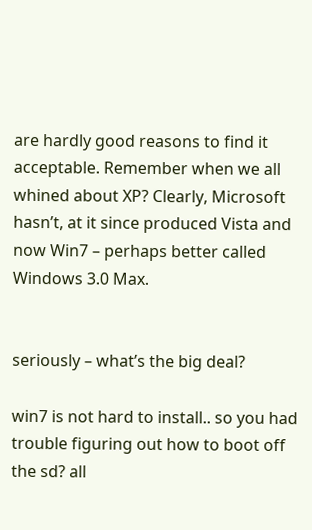are hardly good reasons to find it acceptable. Remember when we all whined about XP? Clearly, Microsoft hasn’t, at it since produced Vista and now Win7 – perhaps better called Windows 3.0 Max.


seriously – what’s the big deal?

win7 is not hard to install.. so you had trouble figuring out how to boot off the sd? all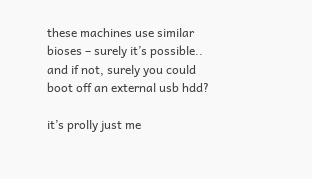these machines use similar bioses – surely it’s possible.. and if not, surely you could boot off an external usb hdd?

it’s prolly just me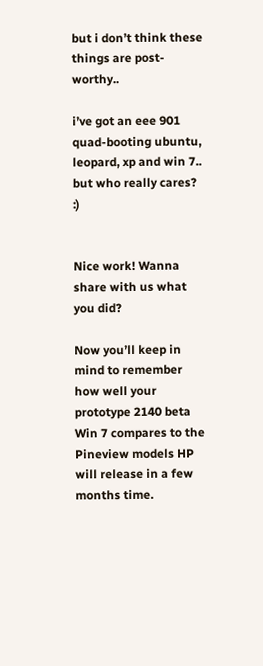but i don’t think these things are post-worthy..

i’ve got an eee 901 quad-booting ubuntu, leopard, xp and win 7.. but who really cares? :)


Nice work! Wanna share with us what you did?

Now you’ll keep in mind to remember how well your prototype 2140 beta Win 7 compares to the Pineview models HP will release in a few months time.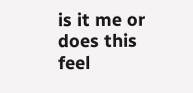is it me or does this feel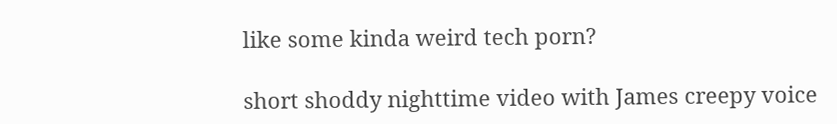like some kinda weird tech porn?

short shoddy nighttime video with James creepy voice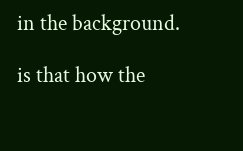in the background.

is that how the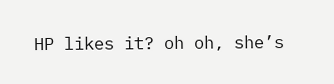HP likes it? oh oh, she’s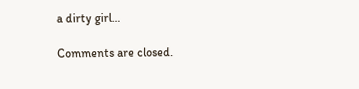a dirty girl…

Comments are closed.